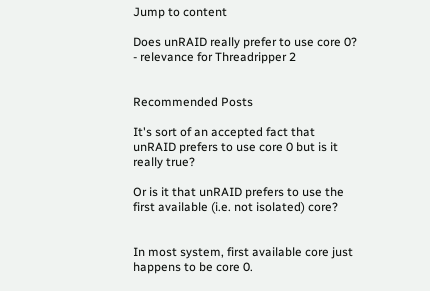Jump to content

Does unRAID really prefer to use core 0? - relevance for Threadripper 2


Recommended Posts

It's sort of an accepted fact that unRAID prefers to use core 0 but is it really true?

Or is it that unRAID prefers to use the first available (i.e. not isolated) core?


In most system, first available core just happens to be core 0.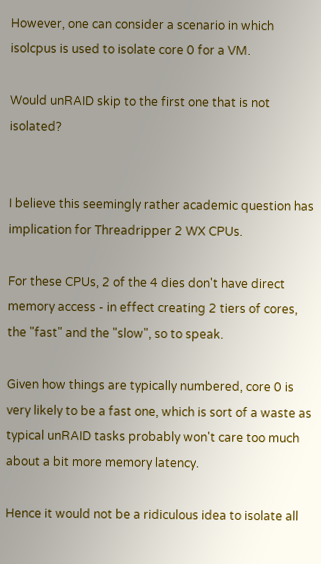However, one can consider a scenario in which isolcpus is used to isolate core 0 for a VM.

Would unRAID skip to the first one that is not isolated?


I believe this seemingly rather academic question has implication for Threadripper 2 WX CPUs.

For these CPUs, 2 of the 4 dies don't have direct memory access - in effect creating 2 tiers of cores, the "fast" and the "slow", so to speak.

Given how things are typically numbered, core 0 is very likely to be a fast one, which is sort of a waste as typical unRAID tasks probably won't care too much about a bit more memory latency.

Hence it would not be a ridiculous idea to isolate all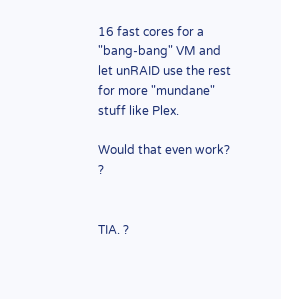16 fast cores for a "bang-bang" VM and let unRAID use the rest for more "mundane" stuff like Plex.

Would that even work? ?


TIA. ?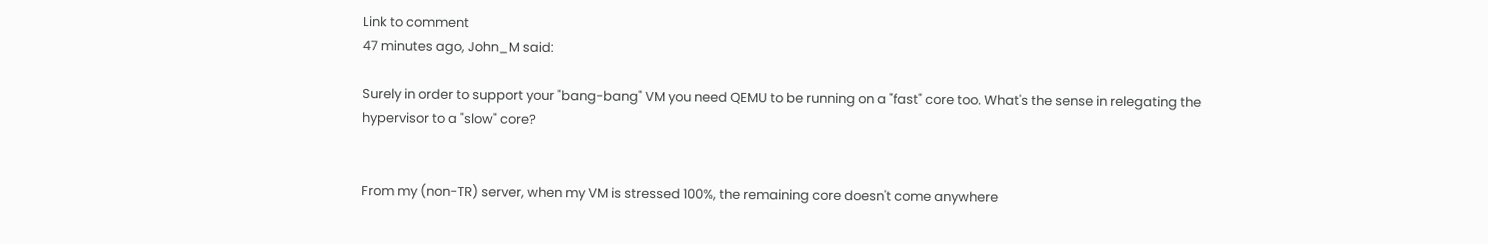Link to comment
47 minutes ago, John_M said:

Surely in order to support your "bang-bang" VM you need QEMU to be running on a "fast" core too. What's the sense in relegating the hypervisor to a "slow" core?


From my (non-TR) server, when my VM is stressed 100%, the remaining core doesn't come anywhere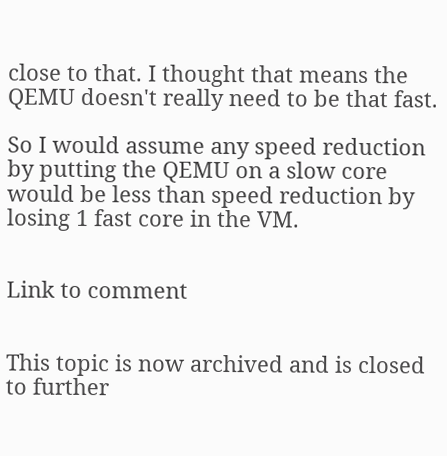close to that. I thought that means the QEMU doesn't really need to be that fast.

So I would assume any speed reduction by putting the QEMU on a slow core would be less than speed reduction by losing 1 fast core in the VM.


Link to comment


This topic is now archived and is closed to further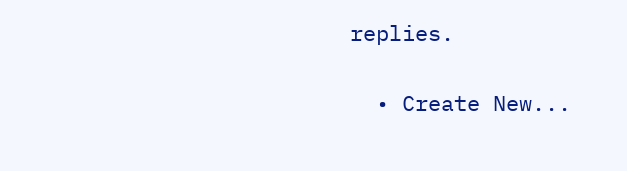replies.

  • Create New...